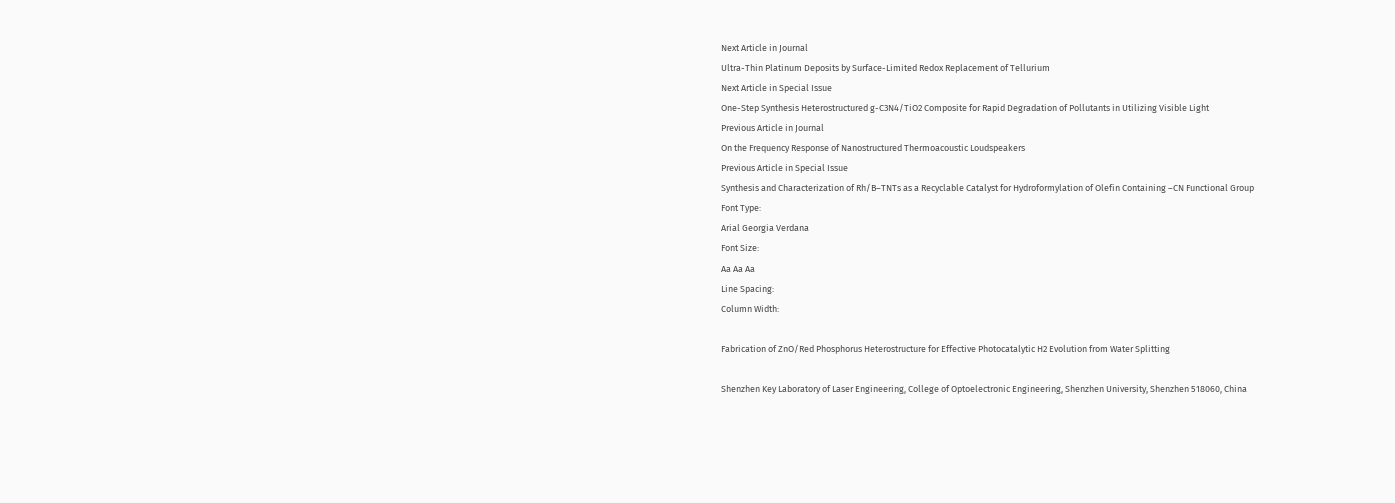Next Article in Journal
Ultra-Thin Platinum Deposits by Surface-Limited Redox Replacement of Tellurium
Next Article in Special Issue
One-Step Synthesis Heterostructured g-C3N4/TiO2 Composite for Rapid Degradation of Pollutants in Utilizing Visible Light
Previous Article in Journal
On the Frequency Response of Nanostructured Thermoacoustic Loudspeakers
Previous Article in Special Issue
Synthesis and Characterization of Rh/B–TNTs as a Recyclable Catalyst for Hydroformylation of Olefin Containing –CN Functional Group
Font Type:
Arial Georgia Verdana
Font Size:
Aa Aa Aa
Line Spacing:
Column Width:

Fabrication of ZnO/Red Phosphorus Heterostructure for Effective Photocatalytic H2 Evolution from Water Splitting

Shenzhen Key Laboratory of Laser Engineering, College of Optoelectronic Engineering, Shenzhen University, Shenzhen 518060, China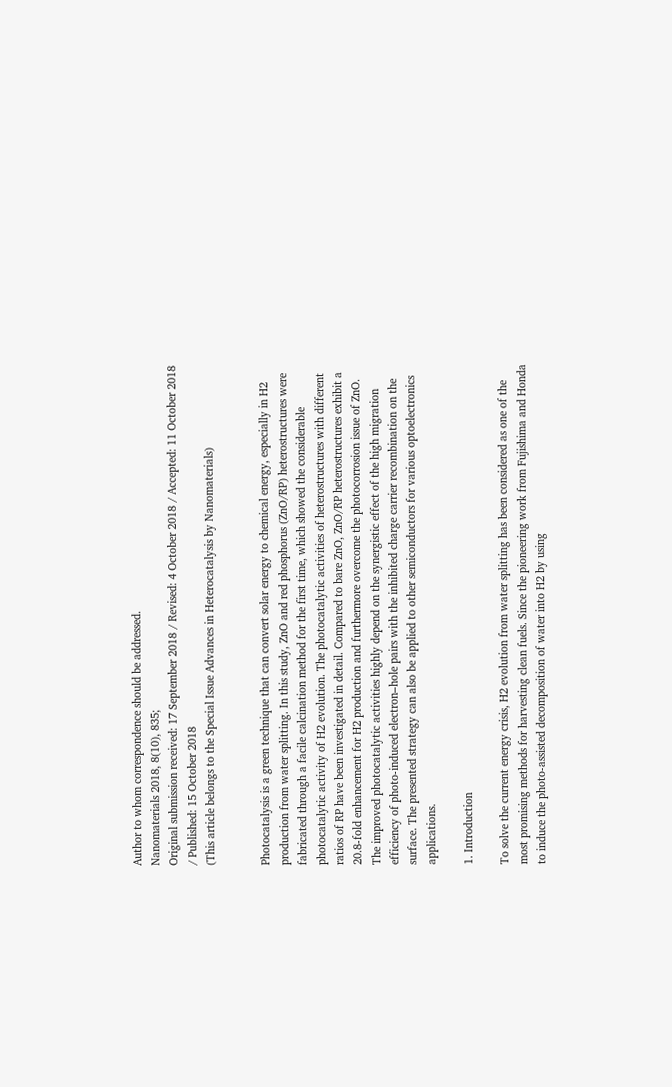Author to whom correspondence should be addressed.
Nanomaterials 2018, 8(10), 835;
Original submission received: 17 September 2018 / Revised: 4 October 2018 / Accepted: 11 October 2018 / Published: 15 October 2018
(This article belongs to the Special Issue Advances in Heterocatalysis by Nanomaterials)


Photocatalysis is a green technique that can convert solar energy to chemical energy, especially in H2 production from water splitting. In this study, ZnO and red phosphorus (ZnO/RP) heterostructures were fabricated through a facile calcination method for the first time, which showed the considerable photocatalytic activity of H2 evolution. The photocatalytic activities of heterostructures with different ratios of RP have been investigated in detail. Compared to bare ZnO, ZnO/RP heterostructures exhibit a 20.8-fold enhancement for H2 production and furthermore overcome the photocorrosion issue of ZnO. The improved photocatalytic activities highly depend on the synergistic effect of the high migration efficiency of photo-induced electron–hole pairs with the inhibited charge carrier recombination on the surface. The presented strategy can also be applied to other semiconductors for various optoelectronics applications.

1. Introduction

To solve the current energy crisis, H2 evolution from water splitting has been considered as one of the most promising methods for harvesting clean fuels. Since the pioneering work from Fujishima and Honda to induce the photo-assisted decomposition of water into H2 by using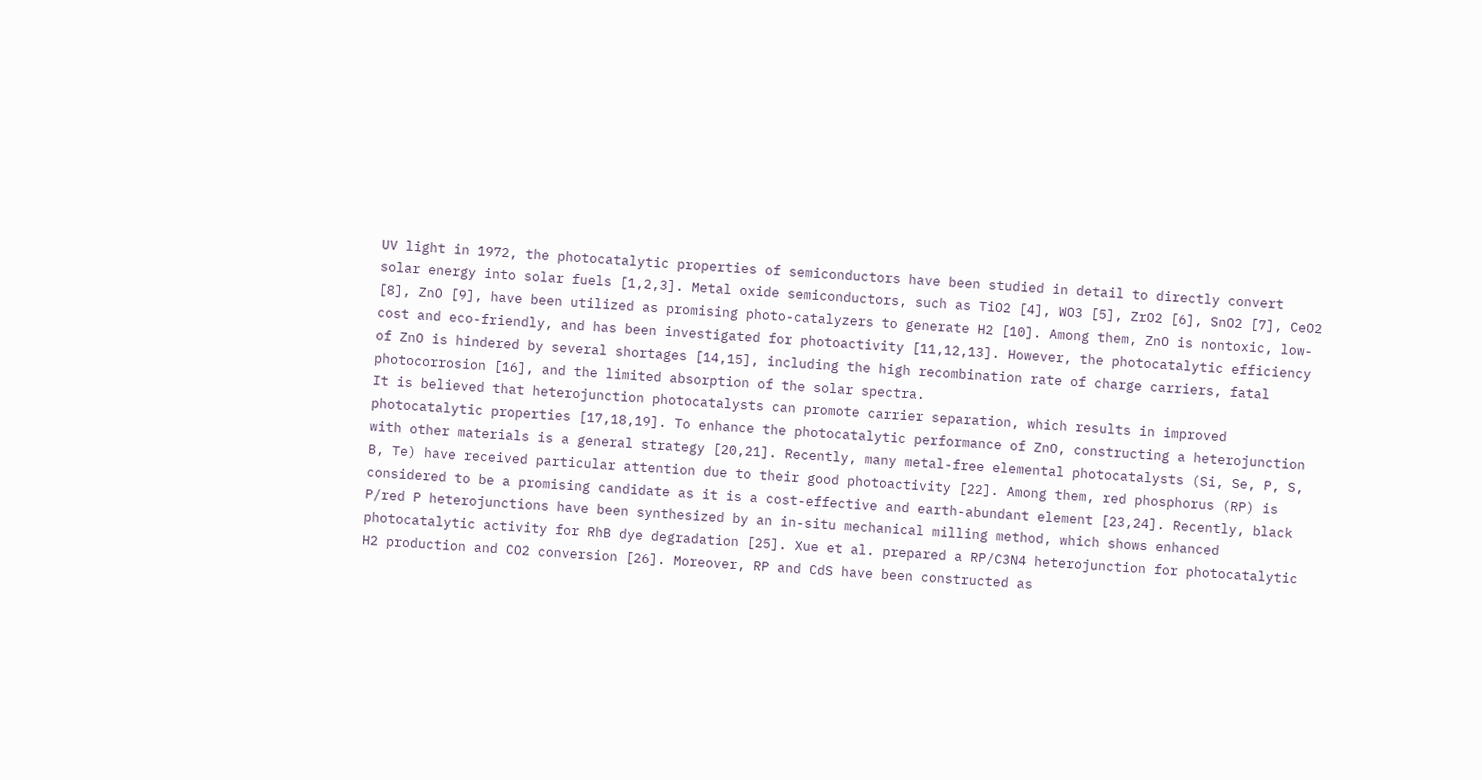UV light in 1972, the photocatalytic properties of semiconductors have been studied in detail to directly convert solar energy into solar fuels [1,2,3]. Metal oxide semiconductors, such as TiO2 [4], WO3 [5], ZrO2 [6], SnO2 [7], CeO2 [8], ZnO [9], have been utilized as promising photo-catalyzers to generate H2 [10]. Among them, ZnO is nontoxic, low-cost and eco-friendly, and has been investigated for photoactivity [11,12,13]. However, the photocatalytic efficiency of ZnO is hindered by several shortages [14,15], including the high recombination rate of charge carriers, fatal photocorrosion [16], and the limited absorption of the solar spectra.
It is believed that heterojunction photocatalysts can promote carrier separation, which results in improved photocatalytic properties [17,18,19]. To enhance the photocatalytic performance of ZnO, constructing a heterojunction with other materials is a general strategy [20,21]. Recently, many metal-free elemental photocatalysts (Si, Se, P, S, B, Te) have received particular attention due to their good photoactivity [22]. Among them, red phosphorus (RP) is considered to be a promising candidate as it is a cost-effective and earth-abundant element [23,24]. Recently, black P/red P heterojunctions have been synthesized by an in-situ mechanical milling method, which shows enhanced photocatalytic activity for RhB dye degradation [25]. Xue et al. prepared a RP/C3N4 heterojunction for photocatalytic H2 production and CO2 conversion [26]. Moreover, RP and CdS have been constructed as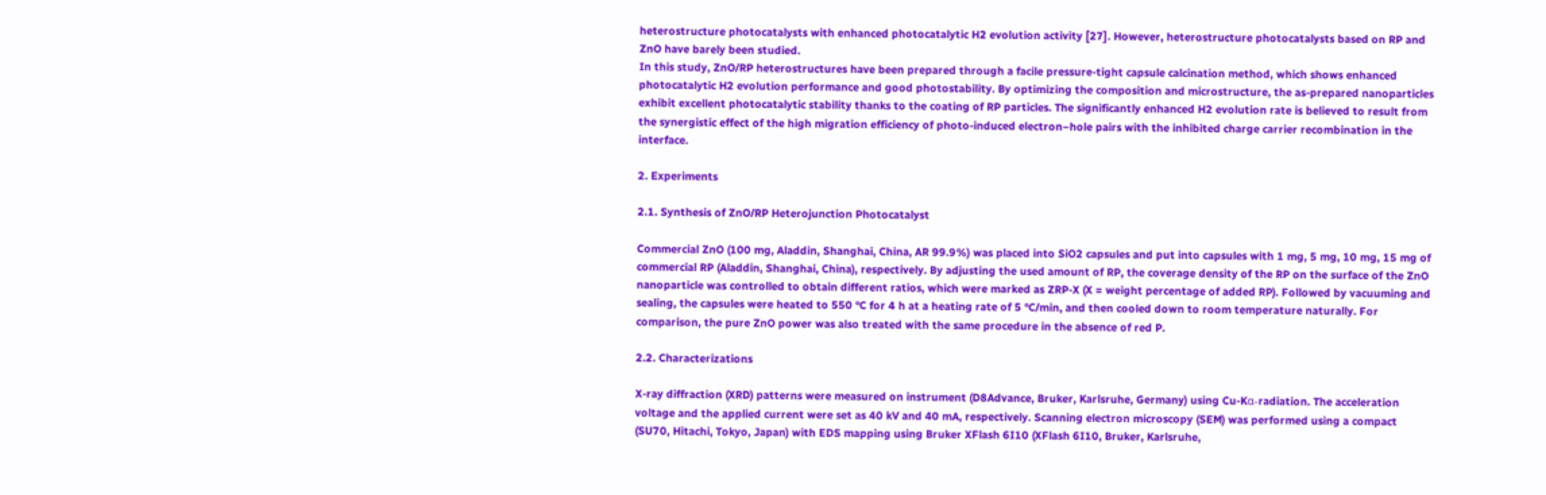heterostructure photocatalysts with enhanced photocatalytic H2 evolution activity [27]. However, heterostructure photocatalysts based on RP and ZnO have barely been studied.
In this study, ZnO/RP heterostructures have been prepared through a facile pressure-tight capsule calcination method, which shows enhanced photocatalytic H2 evolution performance and good photostability. By optimizing the composition and microstructure, the as-prepared nanoparticles exhibit excellent photocatalytic stability thanks to the coating of RP particles. The significantly enhanced H2 evolution rate is believed to result from the synergistic effect of the high migration efficiency of photo-induced electron–hole pairs with the inhibited charge carrier recombination in the interface.

2. Experiments

2.1. Synthesis of ZnO/RP Heterojunction Photocatalyst

Commercial ZnO (100 mg, Aladdin, Shanghai, China, AR 99.9%) was placed into SiO2 capsules and put into capsules with 1 mg, 5 mg, 10 mg, 15 mg of commercial RP (Aladdin, Shanghai, China), respectively. By adjusting the used amount of RP, the coverage density of the RP on the surface of the ZnO nanoparticle was controlled to obtain different ratios, which were marked as ZRP-X (X = weight percentage of added RP). Followed by vacuuming and sealing, the capsules were heated to 550 °C for 4 h at a heating rate of 5 °C/min, and then cooled down to room temperature naturally. For comparison, the pure ZnO power was also treated with the same procedure in the absence of red P.

2.2. Characterizations

X-ray diffraction (XRD) patterns were measured on instrument (D8Advance, Bruker, Karlsruhe, Germany) using Cu-Kα-radiation. The acceleration voltage and the applied current were set as 40 kV and 40 mA, respectively. Scanning electron microscopy (SEM) was performed using a compact (SU70, Hitachi, Tokyo, Japan) with EDS mapping using Bruker XFlash 6I10 (XFlash 6I10, Bruker, Karlsruhe,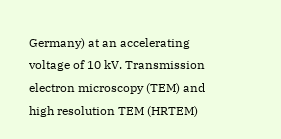Germany) at an accelerating voltage of 10 kV. Transmission electron microscopy (TEM) and high resolution TEM (HRTEM)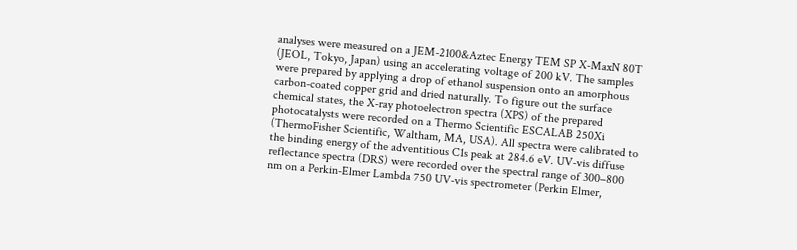analyses were measured on a JEM-2100&Aztec Energy TEM SP X-MaxN 80T (JEOL, Tokyo, Japan) using an accelerating voltage of 200 kV. The samples were prepared by applying a drop of ethanol suspension onto an amorphous carbon-coated copper grid and dried naturally. To figure out the surface chemical states, the X-ray photoelectron spectra (XPS) of the prepared photocatalysts were recorded on a Thermo Scientific ESCALAB 250Xi (ThermoFisher Scientific, Waltham, MA, USA). All spectra were calibrated to the binding energy of the adventitious C1s peak at 284.6 eV. UV-vis diffuse reflectance spectra (DRS) were recorded over the spectral range of 300–800 nm on a Perkin-Elmer Lambda 750 UV-vis spectrometer (Perkin Elmer,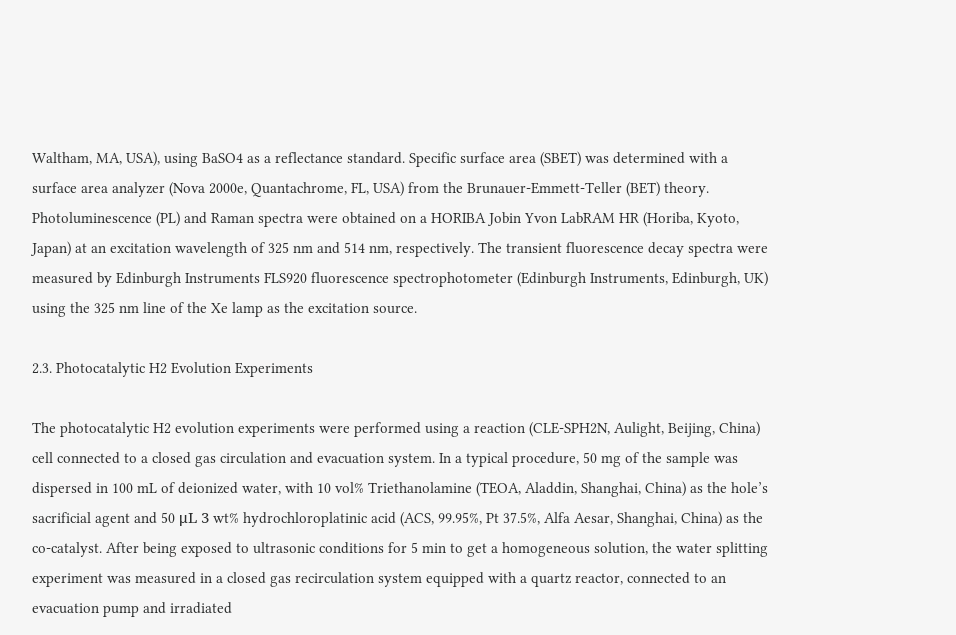Waltham, MA, USA), using BaSO4 as a reflectance standard. Specific surface area (SBET) was determined with a surface area analyzer (Nova 2000e, Quantachrome, FL, USA) from the Brunauer-Emmett-Teller (BET) theory. Photoluminescence (PL) and Raman spectra were obtained on a HORIBA Jobin Yvon LabRAM HR (Horiba, Kyoto, Japan) at an excitation wavelength of 325 nm and 514 nm, respectively. The transient fluorescence decay spectra were measured by Edinburgh Instruments FLS920 fluorescence spectrophotometer (Edinburgh Instruments, Edinburgh, UK) using the 325 nm line of the Xe lamp as the excitation source.

2.3. Photocatalytic H2 Evolution Experiments

The photocatalytic H2 evolution experiments were performed using a reaction (CLE-SPH2N, Aulight, Beijing, China) cell connected to a closed gas circulation and evacuation system. In a typical procedure, 50 mg of the sample was dispersed in 100 mL of deionized water, with 10 vol% Triethanolamine (TEOA, Aladdin, Shanghai, China) as the hole’s sacrificial agent and 50 μL 3 wt% hydrochloroplatinic acid (ACS, 99.95%, Pt 37.5%, Alfa Aesar, Shanghai, China) as the co-catalyst. After being exposed to ultrasonic conditions for 5 min to get a homogeneous solution, the water splitting experiment was measured in a closed gas recirculation system equipped with a quartz reactor, connected to an evacuation pump and irradiated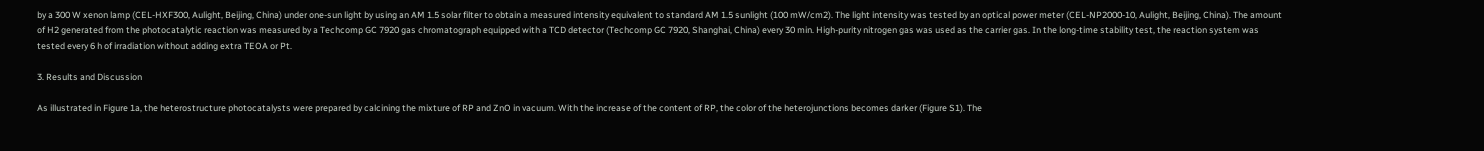by a 300 W xenon lamp (CEL-HXF300, Aulight, Beijing, China) under one-sun light by using an AM 1.5 solar filter to obtain a measured intensity equivalent to standard AM 1.5 sunlight (100 mW/cm2). The light intensity was tested by an optical power meter (CEL-NP2000-10, Aulight, Beijing, China). The amount of H2 generated from the photocatalytic reaction was measured by a Techcomp GC 7920 gas chromatograph equipped with a TCD detector (Techcomp GC 7920, Shanghai, China) every 30 min. High-purity nitrogen gas was used as the carrier gas. In the long-time stability test, the reaction system was tested every 6 h of irradiation without adding extra TEOA or Pt.

3. Results and Discussion

As illustrated in Figure 1a, the heterostructure photocatalysts were prepared by calcining the mixture of RP and ZnO in vacuum. With the increase of the content of RP, the color of the heterojunctions becomes darker (Figure S1). The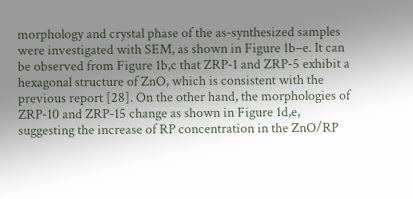morphology and crystal phase of the as-synthesized samples were investigated with SEM, as shown in Figure 1b–e. It can be observed from Figure 1b,c that ZRP-1 and ZRP-5 exhibit a hexagonal structure of ZnO, which is consistent with the previous report [28]. On the other hand, the morphologies of ZRP-10 and ZRP-15 change as shown in Figure 1d,e, suggesting the increase of RP concentration in the ZnO/RP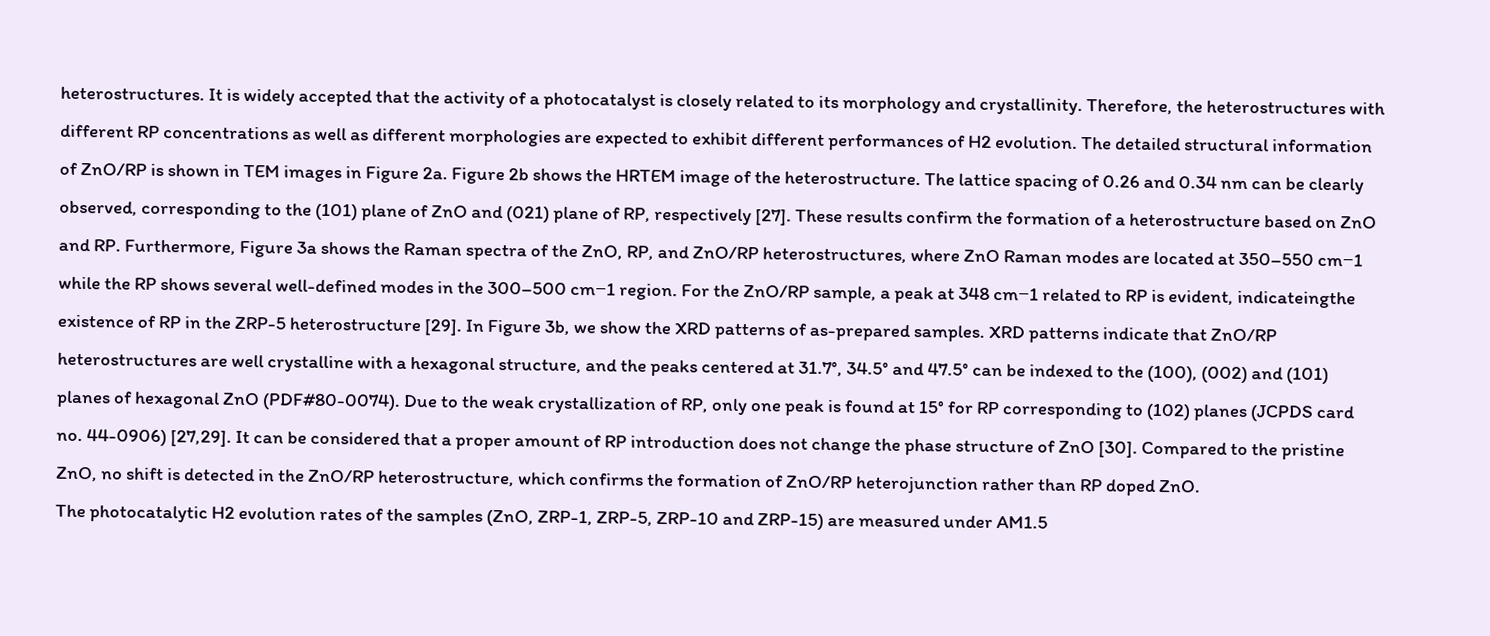heterostructures. It is widely accepted that the activity of a photocatalyst is closely related to its morphology and crystallinity. Therefore, the heterostructures with different RP concentrations as well as different morphologies are expected to exhibit different performances of H2 evolution. The detailed structural information of ZnO/RP is shown in TEM images in Figure 2a. Figure 2b shows the HRTEM image of the heterostructure. The lattice spacing of 0.26 and 0.34 nm can be clearly observed, corresponding to the (101) plane of ZnO and (021) plane of RP, respectively [27]. These results confirm the formation of a heterostructure based on ZnO and RP. Furthermore, Figure 3a shows the Raman spectra of the ZnO, RP, and ZnO/RP heterostructures, where ZnO Raman modes are located at 350–550 cm−1 while the RP shows several well-defined modes in the 300–500 cm−1 region. For the ZnO/RP sample, a peak at 348 cm−1 related to RP is evident, indicateingthe existence of RP in the ZRP-5 heterostructure [29]. In Figure 3b, we show the XRD patterns of as-prepared samples. XRD patterns indicate that ZnO/RP heterostructures are well crystalline with a hexagonal structure, and the peaks centered at 31.7°, 34.5° and 47.5° can be indexed to the (100), (002) and (101) planes of hexagonal ZnO (PDF#80-0074). Due to the weak crystallization of RP, only one peak is found at 15° for RP corresponding to (102) planes (JCPDS card no. 44-0906) [27,29]. It can be considered that a proper amount of RP introduction does not change the phase structure of ZnO [30]. Compared to the pristine ZnO, no shift is detected in the ZnO/RP heterostructure, which confirms the formation of ZnO/RP heterojunction rather than RP doped ZnO.
The photocatalytic H2 evolution rates of the samples (ZnO, ZRP-1, ZRP-5, ZRP-10 and ZRP-15) are measured under AM1.5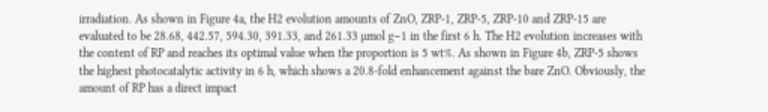irradiation. As shown in Figure 4a, the H2 evolution amounts of ZnO, ZRP-1, ZRP-5, ZRP-10 and ZRP-15 are evaluated to be 28.68, 442.57, 594.30, 391.33, and 261.33 µmol g−1 in the first 6 h. The H2 evolution increases with the content of RP and reaches its optimal value when the proportion is 5 wt%. As shown in Figure 4b, ZRP-5 shows the highest photocatalytic activity in 6 h, which shows a 20.8-fold enhancement against the bare ZnO. Obviously, the amount of RP has a direct impact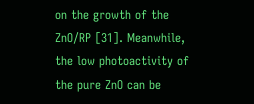on the growth of the ZnO/RP [31]. Meanwhile, the low photoactivity of the pure ZnO can be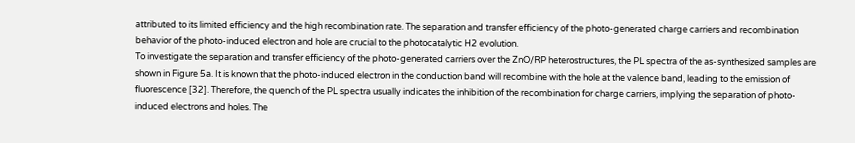attributed to its limited efficiency and the high recombination rate. The separation and transfer efficiency of the photo-generated charge carriers and recombination behavior of the photo-induced electron and hole are crucial to the photocatalytic H2 evolution.
To investigate the separation and transfer efficiency of the photo-generated carriers over the ZnO/RP heterostructures, the PL spectra of the as-synthesized samples are shown in Figure 5a. It is known that the photo-induced electron in the conduction band will recombine with the hole at the valence band, leading to the emission of fluorescence [32]. Therefore, the quench of the PL spectra usually indicates the inhibition of the recombination for charge carriers, implying the separation of photo-induced electrons and holes. The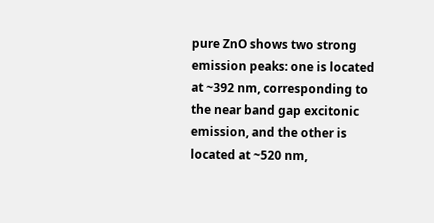pure ZnO shows two strong emission peaks: one is located at ~392 nm, corresponding to the near band gap excitonic emission, and the other is located at ~520 nm,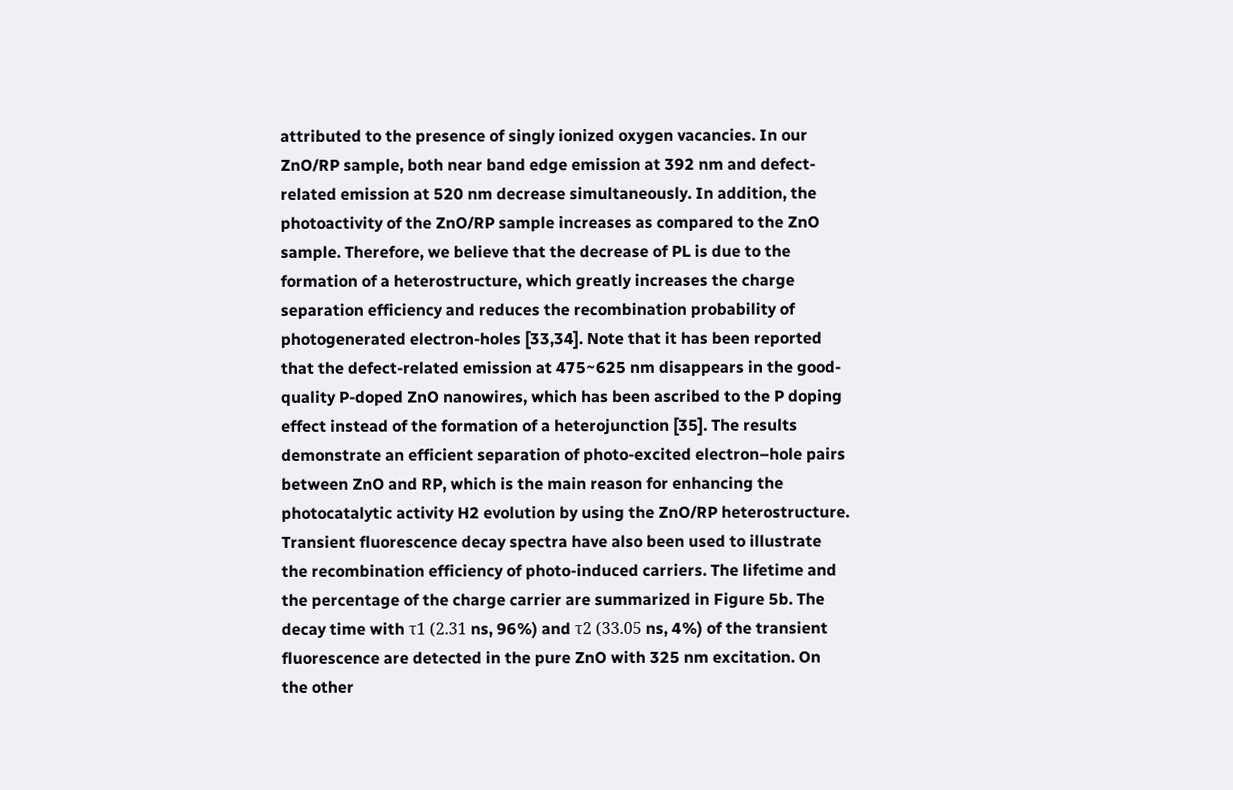attributed to the presence of singly ionized oxygen vacancies. In our ZnO/RP sample, both near band edge emission at 392 nm and defect-related emission at 520 nm decrease simultaneously. In addition, the photoactivity of the ZnO/RP sample increases as compared to the ZnO sample. Therefore, we believe that the decrease of PL is due to the formation of a heterostructure, which greatly increases the charge separation efficiency and reduces the recombination probability of photogenerated electron-holes [33,34]. Note that it has been reported that the defect-related emission at 475~625 nm disappears in the good-quality P-doped ZnO nanowires, which has been ascribed to the P doping effect instead of the formation of a heterojunction [35]. The results demonstrate an efficient separation of photo-excited electron–hole pairs between ZnO and RP, which is the main reason for enhancing the photocatalytic activity H2 evolution by using the ZnO/RP heterostructure.
Transient fluorescence decay spectra have also been used to illustrate the recombination efficiency of photo-induced carriers. The lifetime and the percentage of the charge carrier are summarized in Figure 5b. The decay time with τ1 (2.31 ns, 96%) and τ2 (33.05 ns, 4%) of the transient fluorescence are detected in the pure ZnO with 325 nm excitation. On the other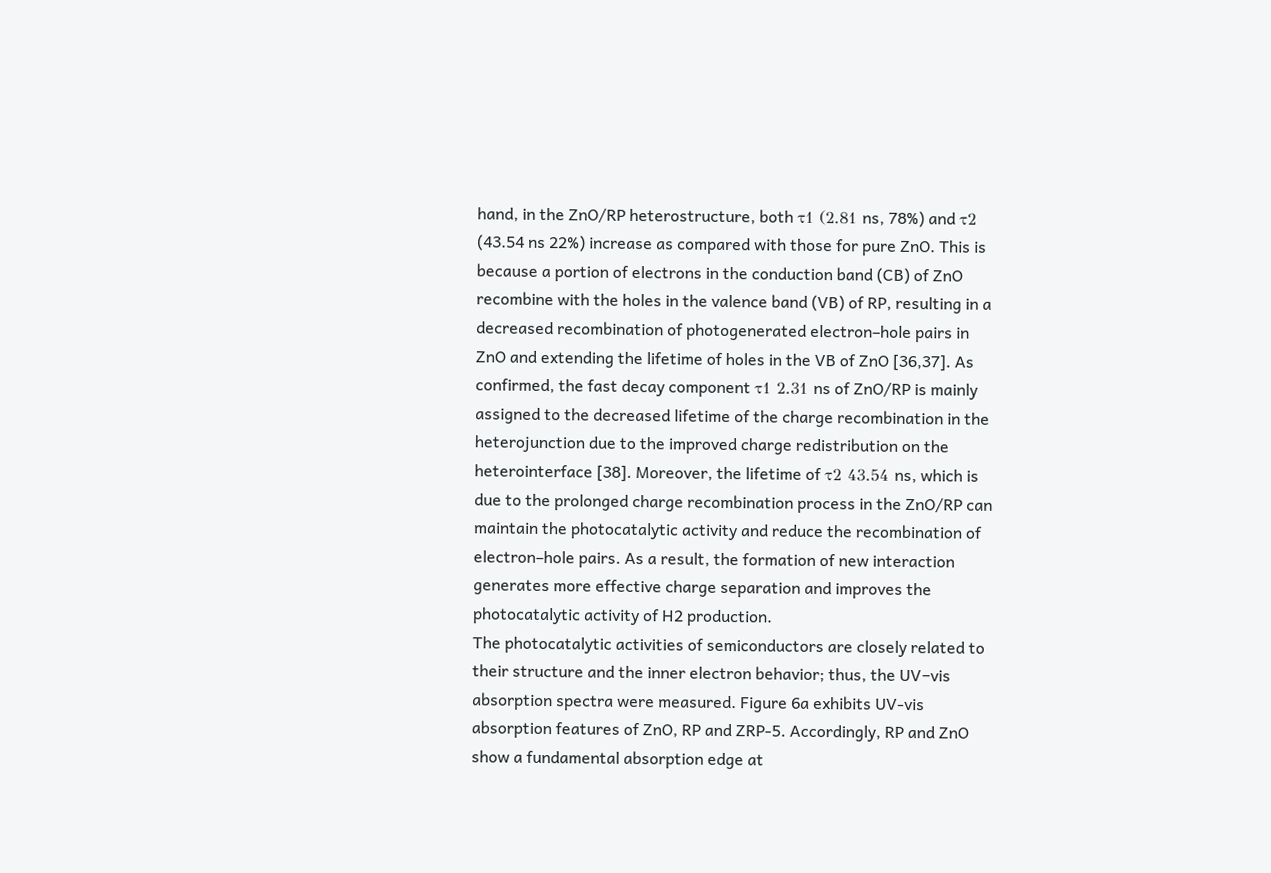hand, in the ZnO/RP heterostructure, both τ1 (2.81 ns, 78%) and τ2 (43.54 ns 22%) increase as compared with those for pure ZnO. This is because a portion of electrons in the conduction band (CB) of ZnO recombine with the holes in the valence band (VB) of RP, resulting in a decreased recombination of photogenerated electron–hole pairs in ZnO and extending the lifetime of holes in the VB of ZnO [36,37]. As confirmed, the fast decay component τ1 2.31 ns of ZnO/RP is mainly assigned to the decreased lifetime of the charge recombination in the heterojunction due to the improved charge redistribution on the heterointerface [38]. Moreover, the lifetime of τ2 43.54 ns, which is due to the prolonged charge recombination process in the ZnO/RP can maintain the photocatalytic activity and reduce the recombination of electron–hole pairs. As a result, the formation of new interaction generates more effective charge separation and improves the photocatalytic activity of H2 production.
The photocatalytic activities of semiconductors are closely related to their structure and the inner electron behavior; thus, the UV−vis absorption spectra were measured. Figure 6a exhibits UV-vis absorption features of ZnO, RP and ZRP-5. Accordingly, RP and ZnO show a fundamental absorption edge at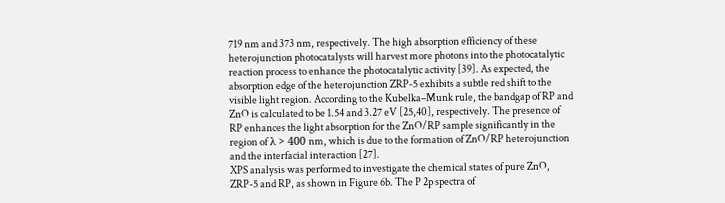719 nm and 373 nm, respectively. The high absorption efficiency of these heterojunction photocatalysts will harvest more photons into the photocatalytic reaction process to enhance the photocatalytic activity [39]. As expected, the absorption edge of the heterojunction ZRP-5 exhibits a subtle red shift to the visible light region. According to the Kubelka–Munk rule, the bandgap of RP and ZnO is calculated to be 1.54 and 3.27 eV [25,40], respectively. The presence of RP enhances the light absorption for the ZnO/RP sample significantly in the region of λ > 400 nm, which is due to the formation of ZnO/RP heterojunction and the interfacial interaction [27].
XPS analysis was performed to investigate the chemical states of pure ZnO, ZRP-5 and RP, as shown in Figure 6b. The P 2p spectra of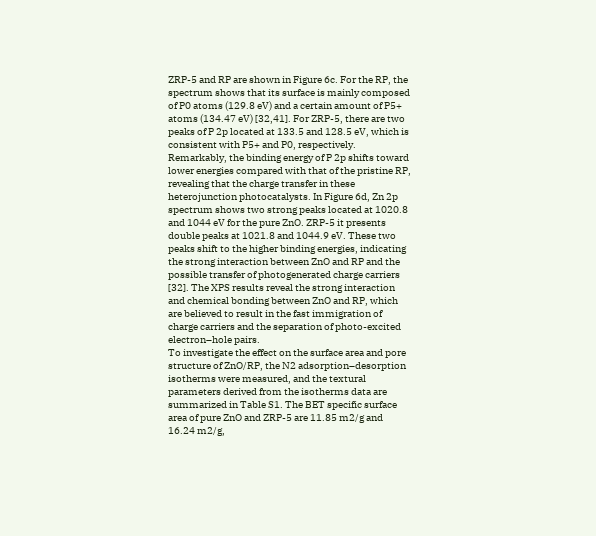ZRP-5 and RP are shown in Figure 6c. For the RP, the spectrum shows that its surface is mainly composed of P0 atoms (129.8 eV) and a certain amount of P5+ atoms (134.47 eV) [32,41]. For ZRP-5, there are two peaks of P 2p located at 133.5 and 128.5 eV, which is consistent with P5+ and P0, respectively. Remarkably, the binding energy of P 2p shifts toward lower energies compared with that of the pristine RP, revealing that the charge transfer in these heterojunction photocatalysts. In Figure 6d, Zn 2p spectrum shows two strong peaks located at 1020.8 and 1044 eV for the pure ZnO. ZRP-5 it presents double peaks at 1021.8 and 1044.9 eV. These two peaks shift to the higher binding energies, indicating the strong interaction between ZnO and RP and the possible transfer of photogenerated charge carriers [32]. The XPS results reveal the strong interaction and chemical bonding between ZnO and RP, which are believed to result in the fast immigration of charge carriers and the separation of photo-excited electron–hole pairs.
To investigate the effect on the surface area and pore structure of ZnO/RP, the N2 adsorption–desorption isotherms were measured, and the textural parameters derived from the isotherms data are summarized in Table S1. The BET specific surface area of pure ZnO and ZRP-5 are 11.85 m2/g and 16.24 m2/g,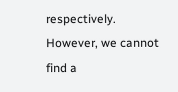respectively. However, we cannot find a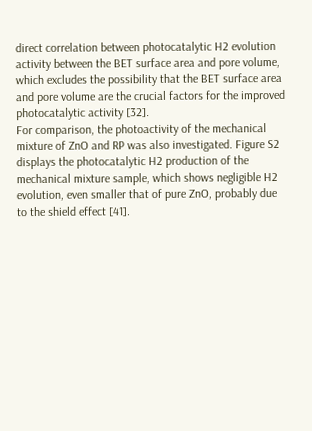direct correlation between photocatalytic H2 evolution activity between the BET surface area and pore volume, which excludes the possibility that the BET surface area and pore volume are the crucial factors for the improved photocatalytic activity [32].
For comparison, the photoactivity of the mechanical mixture of ZnO and RP was also investigated. Figure S2 displays the photocatalytic H2 production of the mechanical mixture sample, which shows negligible H2 evolution, even smaller that of pure ZnO, probably due to the shield effect [41].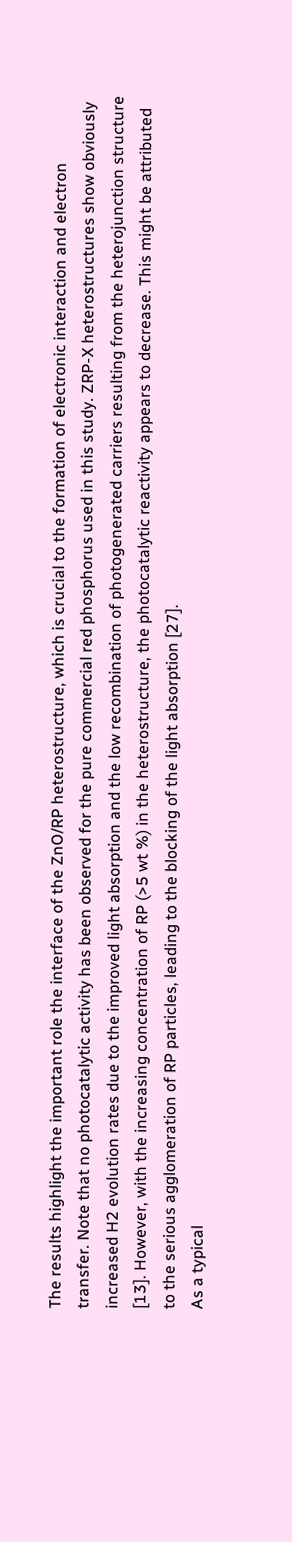The results highlight the important role the interface of the ZnO/RP heterostructure, which is crucial to the formation of electronic interaction and electron transfer. Note that no photocatalytic activity has been observed for the pure commercial red phosphorus used in this study. ZRP-X heterostructures show obviously increased H2 evolution rates due to the improved light absorption and the low recombination of photogenerated carriers resulting from the heterojunction structure [13]. However, with the increasing concentration of RP (>5 wt %) in the heterostructure, the photocatalytic reactivity appears to decrease. This might be attributed to the serious agglomeration of RP particles, leading to the blocking of the light absorption [27].
As a typical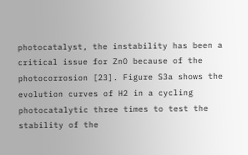photocatalyst, the instability has been a critical issue for ZnO because of the photocorrosion [23]. Figure S3a shows the evolution curves of H2 in a cycling photocatalytic three times to test the stability of the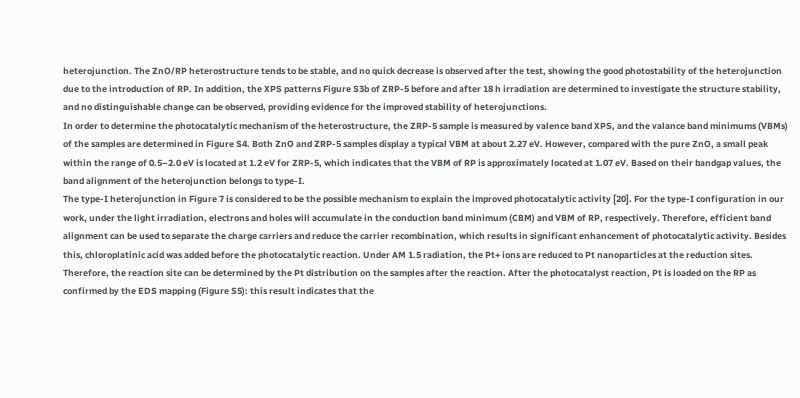heterojunction. The ZnO/RP heterostructure tends to be stable, and no quick decrease is observed after the test, showing the good photostability of the heterojunction due to the introduction of RP. In addition, the XPS patterns Figure S3b of ZRP-5 before and after 18 h irradiation are determined to investigate the structure stability, and no distinguishable change can be observed, providing evidence for the improved stability of heterojunctions.
In order to determine the photocatalytic mechanism of the heterostructure, the ZRP-5 sample is measured by valence band XPS, and the valance band minimums (VBMs) of the samples are determined in Figure S4. Both ZnO and ZRP-5 samples display a typical VBM at about 2.27 eV. However, compared with the pure ZnO, a small peak within the range of 0.5–2.0 eV is located at 1.2 eV for ZRP-5, which indicates that the VBM of RP is approximately located at 1.07 eV. Based on their bandgap values, the band alignment of the heterojunction belongs to type-I.
The type-I heterojunction in Figure 7 is considered to be the possible mechanism to explain the improved photocatalytic activity [20]. For the type-I configuration in our work, under the light irradiation, electrons and holes will accumulate in the conduction band minimum (CBM) and VBM of RP, respectively. Therefore, efficient band alignment can be used to separate the charge carriers and reduce the carrier recombination, which results in significant enhancement of photocatalytic activity. Besides this, chloroplatinic acid was added before the photocatalytic reaction. Under AM 1.5 radiation, the Pt+ ions are reduced to Pt nanoparticles at the reduction sites. Therefore, the reaction site can be determined by the Pt distribution on the samples after the reaction. After the photocatalyst reaction, Pt is loaded on the RP as confirmed by the EDS mapping (Figure S5): this result indicates that the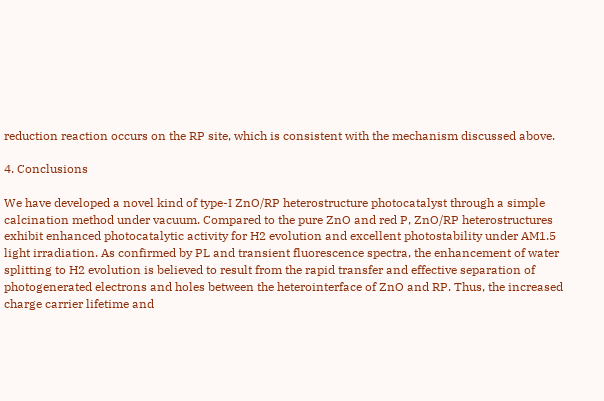reduction reaction occurs on the RP site, which is consistent with the mechanism discussed above.

4. Conclusions

We have developed a novel kind of type-I ZnO/RP heterostructure photocatalyst through a simple calcination method under vacuum. Compared to the pure ZnO and red P, ZnO/RP heterostructures exhibit enhanced photocatalytic activity for H2 evolution and excellent photostability under AM1.5 light irradiation. As confirmed by PL and transient fluorescence spectra, the enhancement of water splitting to H2 evolution is believed to result from the rapid transfer and effective separation of photogenerated electrons and holes between the heterointerface of ZnO and RP. Thus, the increased charge carrier lifetime and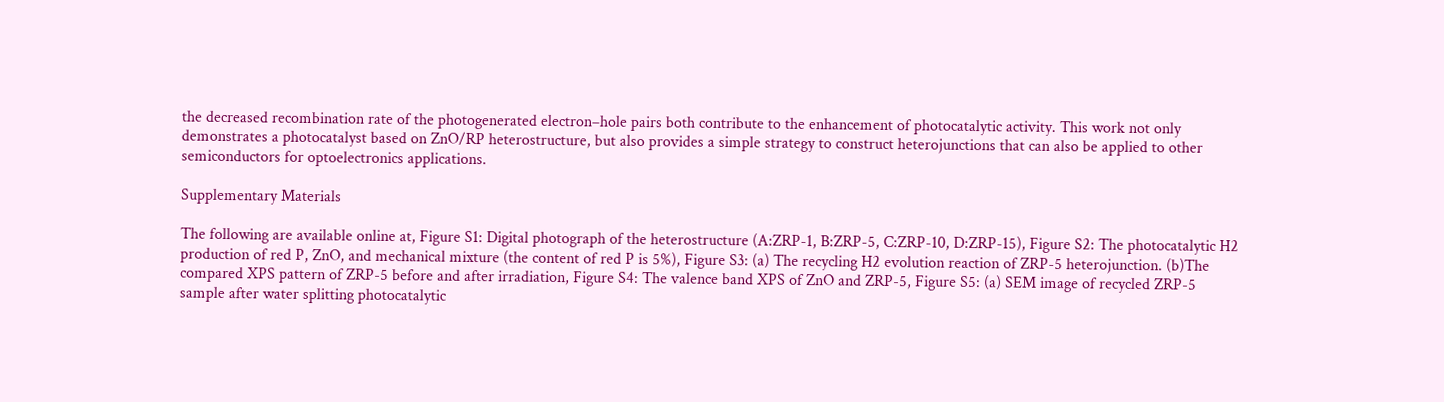the decreased recombination rate of the photogenerated electron–hole pairs both contribute to the enhancement of photocatalytic activity. This work not only demonstrates a photocatalyst based on ZnO/RP heterostructure, but also provides a simple strategy to construct heterojunctions that can also be applied to other semiconductors for optoelectronics applications.

Supplementary Materials

The following are available online at, Figure S1: Digital photograph of the heterostructure (A:ZRP-1, B:ZRP-5, C:ZRP-10, D:ZRP-15), Figure S2: The photocatalytic H2 production of red P, ZnO, and mechanical mixture (the content of red P is 5%), Figure S3: (a) The recycling H2 evolution reaction of ZRP-5 heterojunction. (b)The compared XPS pattern of ZRP-5 before and after irradiation, Figure S4: The valence band XPS of ZnO and ZRP-5, Figure S5: (a) SEM image of recycled ZRP-5 sample after water splitting photocatalytic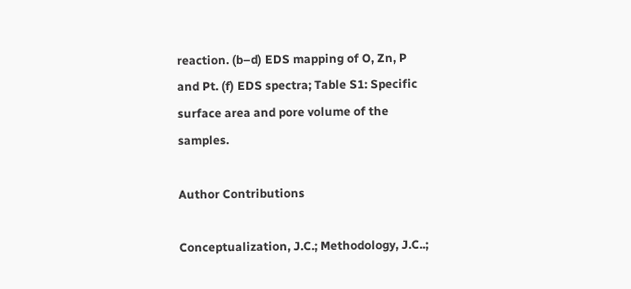reaction. (b–d) EDS mapping of O, Zn, P and Pt. (f) EDS spectra; Table S1: Specific surface area and pore volume of the samples.

Author Contributions

Conceptualization, J.C.; Methodology, J.C..;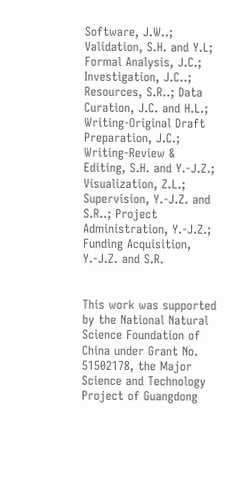Software, J.W..; Validation, S.H. and Y.L; Formal Analysis, J.C.; Investigation, J.C..; Resources, S.R..; Data Curation, J.C. and H.L.; Writing-Original Draft Preparation, J.C.; Writing-Review & Editing, S.H. and Y.-J.Z.; Visualization, Z.L.; Supervision, Y.-J.Z. and S.R..; Project Administration, Y.-J.Z.; Funding Acquisition, Y.-J.Z. and S.R.


This work was supported by the National Natural Science Foundation of China under Grant No. 51502178, the Major Science and Technology Project of Guangdong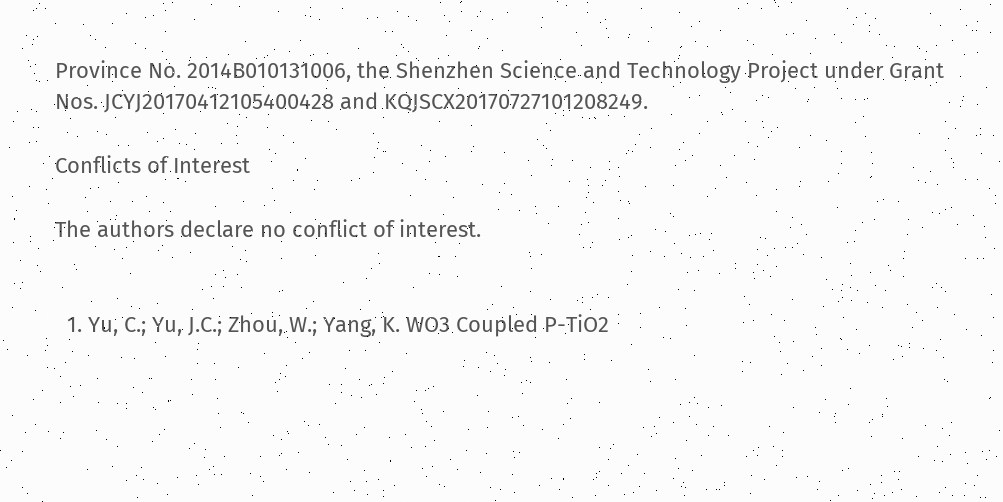Province No. 2014B010131006, the Shenzhen Science and Technology Project under Grant Nos. JCYJ20170412105400428 and KQJSCX20170727101208249.

Conflicts of Interest

The authors declare no conflict of interest.


  1. Yu, C.; Yu, J.C.; Zhou, W.; Yang, K. WO3 Coupled P-TiO2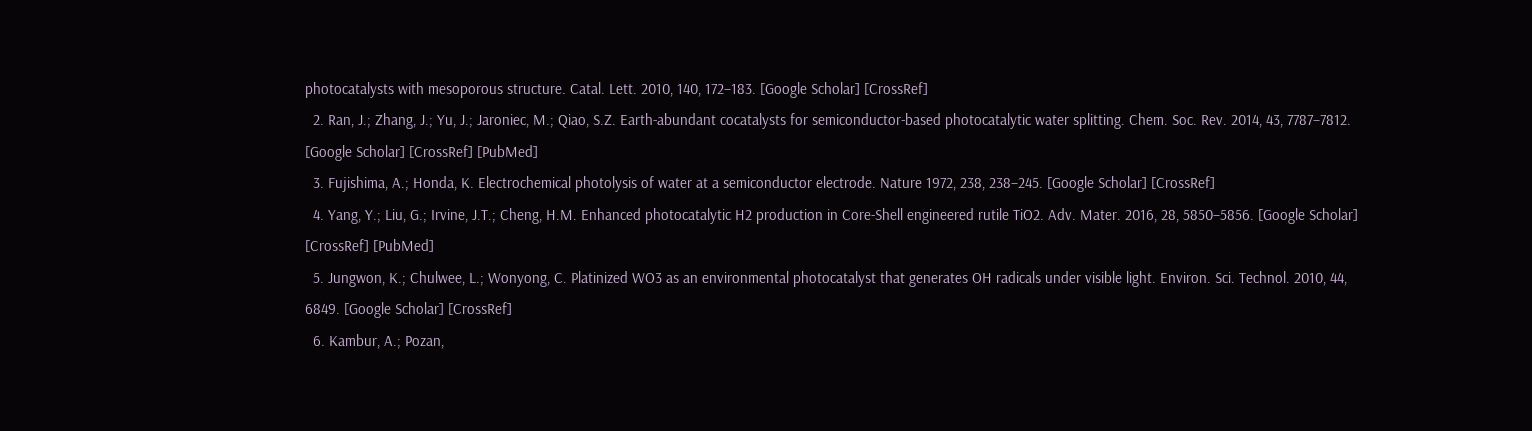photocatalysts with mesoporous structure. Catal. Lett. 2010, 140, 172–183. [Google Scholar] [CrossRef]
  2. Ran, J.; Zhang, J.; Yu, J.; Jaroniec, M.; Qiao, S.Z. Earth-abundant cocatalysts for semiconductor-based photocatalytic water splitting. Chem. Soc. Rev. 2014, 43, 7787–7812. [Google Scholar] [CrossRef] [PubMed]
  3. Fujishima, A.; Honda, K. Electrochemical photolysis of water at a semiconductor electrode. Nature 1972, 238, 238–245. [Google Scholar] [CrossRef]
  4. Yang, Y.; Liu, G.; Irvine, J.T.; Cheng, H.M. Enhanced photocatalytic H2 production in Core-Shell engineered rutile TiO2. Adv. Mater. 2016, 28, 5850–5856. [Google Scholar] [CrossRef] [PubMed]
  5. Jungwon, K.; Chulwee, L.; Wonyong, C. Platinized WO3 as an environmental photocatalyst that generates OH radicals under visible light. Environ. Sci. Technol. 2010, 44, 6849. [Google Scholar] [CrossRef]
  6. Kambur, A.; Pozan,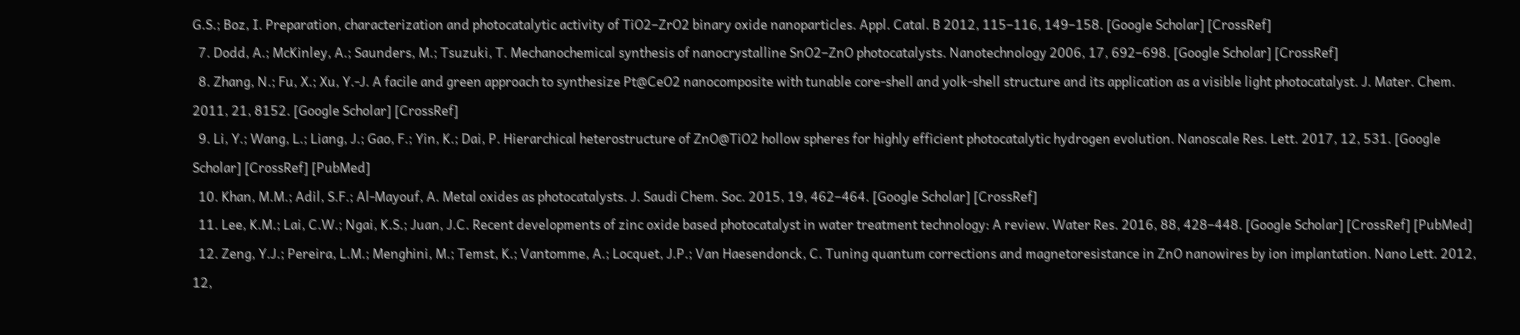G.S.; Boz, I. Preparation, characterization and photocatalytic activity of TiO2–ZrO2 binary oxide nanoparticles. Appl. Catal. B 2012, 115–116, 149–158. [Google Scholar] [CrossRef]
  7. Dodd, A.; McKinley, A.; Saunders, M.; Tsuzuki, T. Mechanochemical synthesis of nanocrystalline SnO2–ZnO photocatalysts. Nanotechnology 2006, 17, 692–698. [Google Scholar] [CrossRef]
  8. Zhang, N.; Fu, X.; Xu, Y.-J. A facile and green approach to synthesize Pt@CeO2 nanocomposite with tunable core-shell and yolk-shell structure and its application as a visible light photocatalyst. J. Mater. Chem. 2011, 21, 8152. [Google Scholar] [CrossRef]
  9. Li, Y.; Wang, L.; Liang, J.; Gao, F.; Yin, K.; Dai, P. Hierarchical heterostructure of ZnO@TiO2 hollow spheres for highly efficient photocatalytic hydrogen evolution. Nanoscale Res. Lett. 2017, 12, 531. [Google Scholar] [CrossRef] [PubMed]
  10. Khan, M.M.; Adil, S.F.; Al-Mayouf, A. Metal oxides as photocatalysts. J. Saudi Chem. Soc. 2015, 19, 462–464. [Google Scholar] [CrossRef]
  11. Lee, K.M.; Lai, C.W.; Ngai, K.S.; Juan, J.C. Recent developments of zinc oxide based photocatalyst in water treatment technology: A review. Water Res. 2016, 88, 428–448. [Google Scholar] [CrossRef] [PubMed]
  12. Zeng, Y.J.; Pereira, L.M.; Menghini, M.; Temst, K.; Vantomme, A.; Locquet, J.P.; Van Haesendonck, C. Tuning quantum corrections and magnetoresistance in ZnO nanowires by ion implantation. Nano Lett. 2012, 12,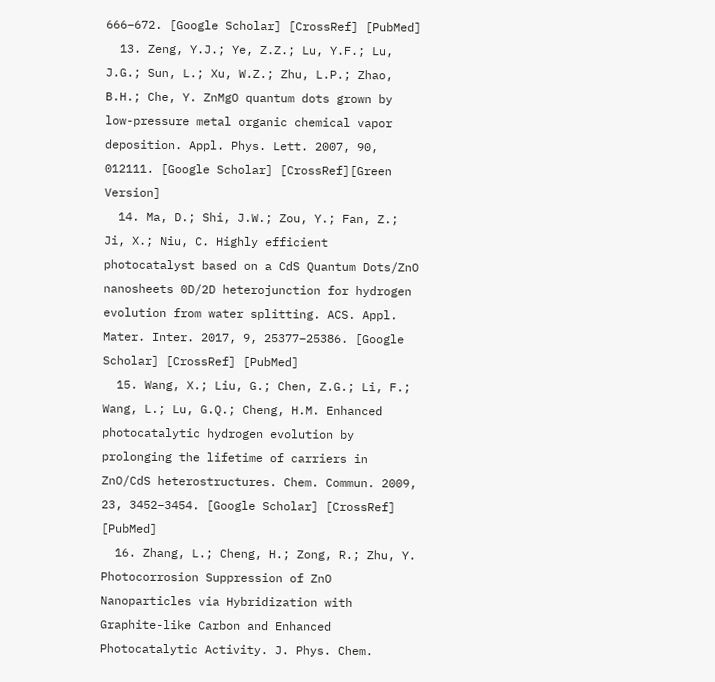666–672. [Google Scholar] [CrossRef] [PubMed]
  13. Zeng, Y.J.; Ye, Z.Z.; Lu, Y.F.; Lu, J.G.; Sun, L.; Xu, W.Z.; Zhu, L.P.; Zhao, B.H.; Che, Y. ZnMgO quantum dots grown by low-pressure metal organic chemical vapor deposition. Appl. Phys. Lett. 2007, 90, 012111. [Google Scholar] [CrossRef][Green Version]
  14. Ma, D.; Shi, J.W.; Zou, Y.; Fan, Z.; Ji, X.; Niu, C. Highly efficient photocatalyst based on a CdS Quantum Dots/ZnO nanosheets 0D/2D heterojunction for hydrogen evolution from water splitting. ACS. Appl. Mater. Inter. 2017, 9, 25377–25386. [Google Scholar] [CrossRef] [PubMed]
  15. Wang, X.; Liu, G.; Chen, Z.G.; Li, F.; Wang, L.; Lu, G.Q.; Cheng, H.M. Enhanced photocatalytic hydrogen evolution by prolonging the lifetime of carriers in ZnO/CdS heterostructures. Chem. Commun. 2009, 23, 3452–3454. [Google Scholar] [CrossRef] [PubMed]
  16. Zhang, L.; Cheng, H.; Zong, R.; Zhu, Y. Photocorrosion Suppression of ZnO Nanoparticles via Hybridization with Graphite-like Carbon and Enhanced Photocatalytic Activity. J. Phys. Chem.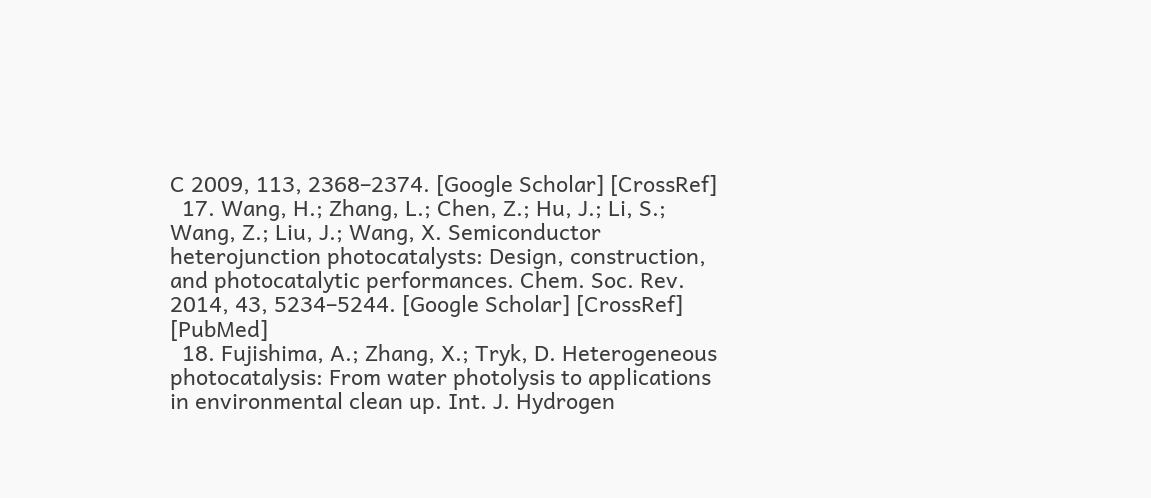C 2009, 113, 2368–2374. [Google Scholar] [CrossRef]
  17. Wang, H.; Zhang, L.; Chen, Z.; Hu, J.; Li, S.; Wang, Z.; Liu, J.; Wang, X. Semiconductor heterojunction photocatalysts: Design, construction, and photocatalytic performances. Chem. Soc. Rev. 2014, 43, 5234–5244. [Google Scholar] [CrossRef] [PubMed]
  18. Fujishima, A.; Zhang, X.; Tryk, D. Heterogeneous photocatalysis: From water photolysis to applications in environmental clean up. Int. J. Hydrogen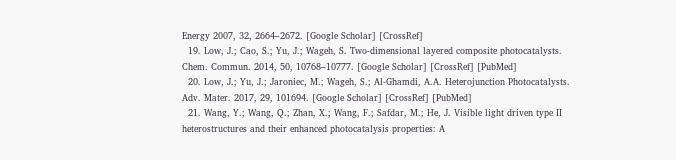Energy 2007, 32, 2664–2672. [Google Scholar] [CrossRef]
  19. Low, J.; Cao, S.; Yu, J.; Wageh, S. Two-dimensional layered composite photocatalysts. Chem. Commun. 2014, 50, 10768–10777. [Google Scholar] [CrossRef] [PubMed]
  20. Low, J.; Yu, J.; Jaroniec, M.; Wageh, S.; Al-Ghamdi, A.A. Heterojunction Photocatalysts. Adv. Mater. 2017, 29, 101694. [Google Scholar] [CrossRef] [PubMed]
  21. Wang, Y.; Wang, Q.; Zhan, X.; Wang, F.; Safdar, M.; He, J. Visible light driven type II heterostructures and their enhanced photocatalysis properties: A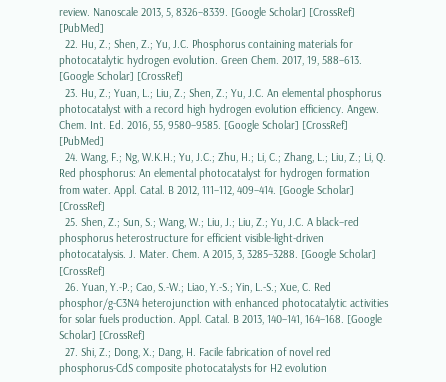review. Nanoscale 2013, 5, 8326–8339. [Google Scholar] [CrossRef] [PubMed]
  22. Hu, Z.; Shen, Z.; Yu, J.C. Phosphorus containing materials for photocatalytic hydrogen evolution. Green Chem. 2017, 19, 588–613. [Google Scholar] [CrossRef]
  23. Hu, Z.; Yuan, L.; Liu, Z.; Shen, Z.; Yu, J.C. An elemental phosphorus photocatalyst with a record high hydrogen evolution efficiency. Angew. Chem. Int. Ed. 2016, 55, 9580–9585. [Google Scholar] [CrossRef] [PubMed]
  24. Wang, F.; Ng, W.K.H.; Yu, J.C.; Zhu, H.; Li, C.; Zhang, L.; Liu, Z.; Li, Q. Red phosphorus: An elemental photocatalyst for hydrogen formation from water. Appl. Catal. B 2012, 111–112, 409–414. [Google Scholar] [CrossRef]
  25. Shen, Z.; Sun, S.; Wang, W.; Liu, J.; Liu, Z.; Yu, J.C. A black–red phosphorus heterostructure for efficient visible-light-driven photocatalysis. J. Mater. Chem. A 2015, 3, 3285–3288. [Google Scholar] [CrossRef]
  26. Yuan, Y.-P.; Cao, S.-W.; Liao, Y.-S.; Yin, L.-S.; Xue, C. Red phosphor/g-C3N4 heterojunction with enhanced photocatalytic activities for solar fuels production. Appl. Catal. B 2013, 140–141, 164–168. [Google Scholar] [CrossRef]
  27. Shi, Z.; Dong, X.; Dang, H. Facile fabrication of novel red phosphorus-CdS composite photocatalysts for H2 evolution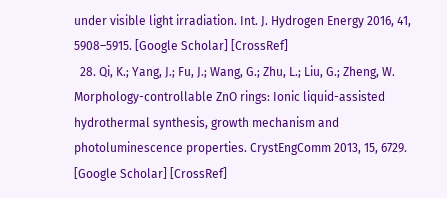under visible light irradiation. Int. J. Hydrogen Energy 2016, 41, 5908–5915. [Google Scholar] [CrossRef]
  28. Qi, K.; Yang, J.; Fu, J.; Wang, G.; Zhu, L.; Liu, G.; Zheng, W. Morphology-controllable ZnO rings: Ionic liquid-assisted hydrothermal synthesis, growth mechanism and photoluminescence properties. CrystEngComm 2013, 15, 6729. [Google Scholar] [CrossRef]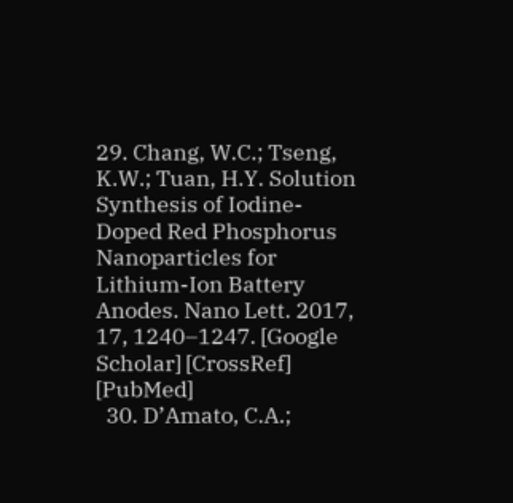29. Chang, W.C.; Tseng, K.W.; Tuan, H.Y. Solution Synthesis of Iodine-Doped Red Phosphorus Nanoparticles for Lithium-Ion Battery Anodes. Nano Lett. 2017, 17, 1240–1247. [Google Scholar] [CrossRef] [PubMed]
  30. D’Amato, C.A.;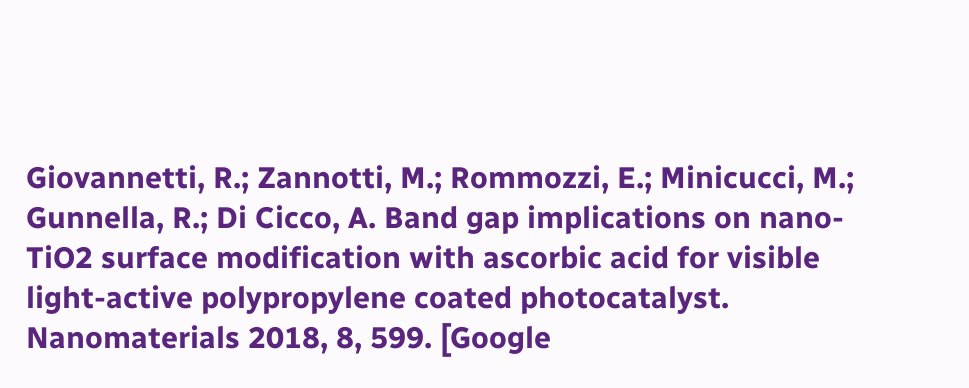Giovannetti, R.; Zannotti, M.; Rommozzi, E.; Minicucci, M.; Gunnella, R.; Di Cicco, A. Band gap implications on nano-TiO2 surface modification with ascorbic acid for visible light-active polypropylene coated photocatalyst. Nanomaterials 2018, 8, 599. [Google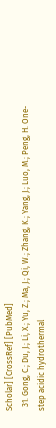Scholar] [CrossRef] [PubMed]
  31. Gong, C.; Du, J.; Li, X.; Yu, Z.; Ma, J.; Qi, W.; Zhang, K.; Yang, J.; Luo, M.; Peng, H. One-step acidic hydrothermal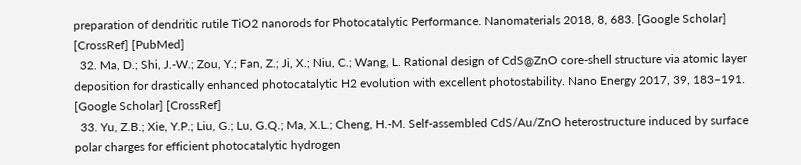preparation of dendritic rutile TiO2 nanorods for Photocatalytic Performance. Nanomaterials 2018, 8, 683. [Google Scholar] [CrossRef] [PubMed]
  32. Ma, D.; Shi, J.-W.; Zou, Y.; Fan, Z.; Ji, X.; Niu, C.; Wang, L. Rational design of CdS@ZnO core-shell structure via atomic layer deposition for drastically enhanced photocatalytic H2 evolution with excellent photostability. Nano Energy 2017, 39, 183–191. [Google Scholar] [CrossRef]
  33. Yu, Z.B.; Xie, Y.P.; Liu, G.; Lu, G.Q.; Ma, X.L.; Cheng, H.-M. Self-assembled CdS/Au/ZnO heterostructure induced by surface polar charges for efficient photocatalytic hydrogen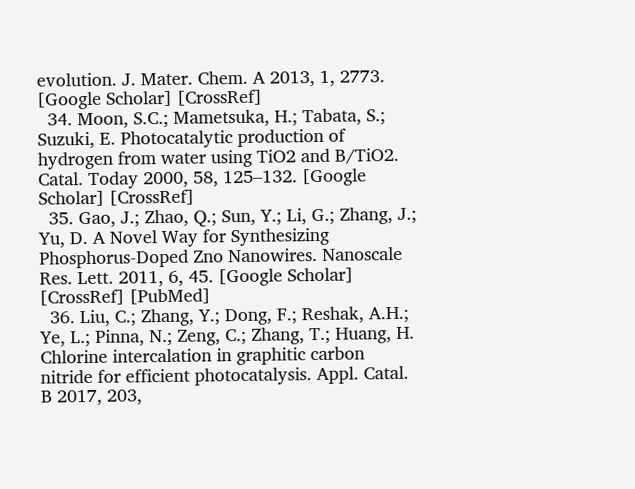evolution. J. Mater. Chem. A 2013, 1, 2773. [Google Scholar] [CrossRef]
  34. Moon, S.C.; Mametsuka, H.; Tabata, S.; Suzuki, E. Photocatalytic production of hydrogen from water using TiO2 and B/TiO2. Catal. Today 2000, 58, 125–132. [Google Scholar] [CrossRef]
  35. Gao, J.; Zhao, Q.; Sun, Y.; Li, G.; Zhang, J.; Yu, D. A Novel Way for Synthesizing Phosphorus-Doped Zno Nanowires. Nanoscale Res. Lett. 2011, 6, 45. [Google Scholar] [CrossRef] [PubMed]
  36. Liu, C.; Zhang, Y.; Dong, F.; Reshak, A.H.; Ye, L.; Pinna, N.; Zeng, C.; Zhang, T.; Huang, H. Chlorine intercalation in graphitic carbon nitride for efficient photocatalysis. Appl. Catal. B 2017, 203,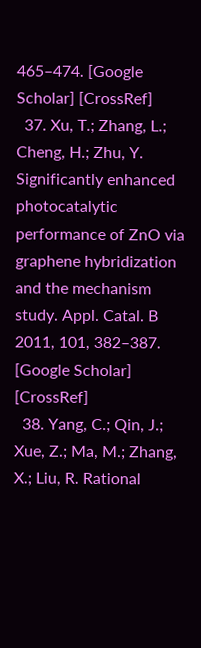465–474. [Google Scholar] [CrossRef]
  37. Xu, T.; Zhang, L.; Cheng, H.; Zhu, Y. Significantly enhanced photocatalytic performance of ZnO via graphene hybridization and the mechanism study. Appl. Catal. B 2011, 101, 382–387. [Google Scholar] [CrossRef]
  38. Yang, C.; Qin, J.; Xue, Z.; Ma, M.; Zhang, X.; Liu, R. Rational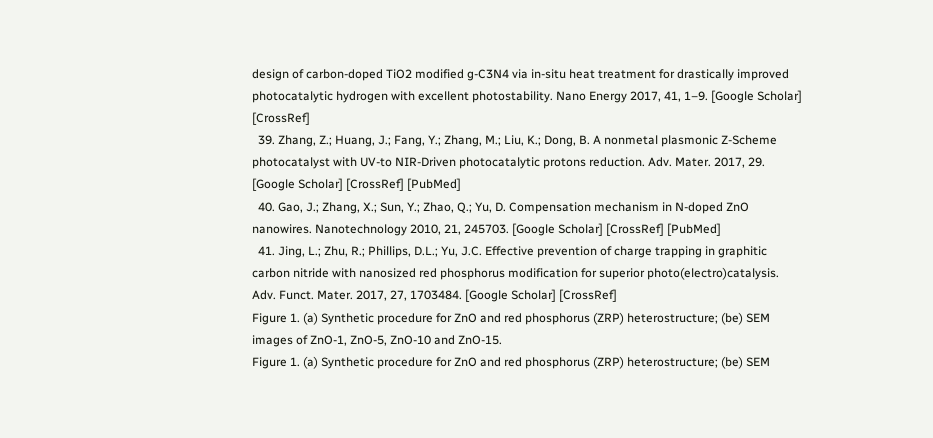design of carbon-doped TiO2 modified g-C3N4 via in-situ heat treatment for drastically improved photocatalytic hydrogen with excellent photostability. Nano Energy 2017, 41, 1–9. [Google Scholar] [CrossRef]
  39. Zhang, Z.; Huang, J.; Fang, Y.; Zhang, M.; Liu, K.; Dong, B. A nonmetal plasmonic Z-Scheme photocatalyst with UV-to NIR-Driven photocatalytic protons reduction. Adv. Mater. 2017, 29. [Google Scholar] [CrossRef] [PubMed]
  40. Gao, J.; Zhang, X.; Sun, Y.; Zhao, Q.; Yu, D. Compensation mechanism in N-doped ZnO nanowires. Nanotechnology 2010, 21, 245703. [Google Scholar] [CrossRef] [PubMed]
  41. Jing, L.; Zhu, R.; Phillips, D.L.; Yu, J.C. Effective prevention of charge trapping in graphitic carbon nitride with nanosized red phosphorus modification for superior photo(electro)catalysis. Adv. Funct. Mater. 2017, 27, 1703484. [Google Scholar] [CrossRef]
Figure 1. (a) Synthetic procedure for ZnO and red phosphorus (ZRP) heterostructure; (be) SEM images of ZnO-1, ZnO-5, ZnO-10 and ZnO-15.
Figure 1. (a) Synthetic procedure for ZnO and red phosphorus (ZRP) heterostructure; (be) SEM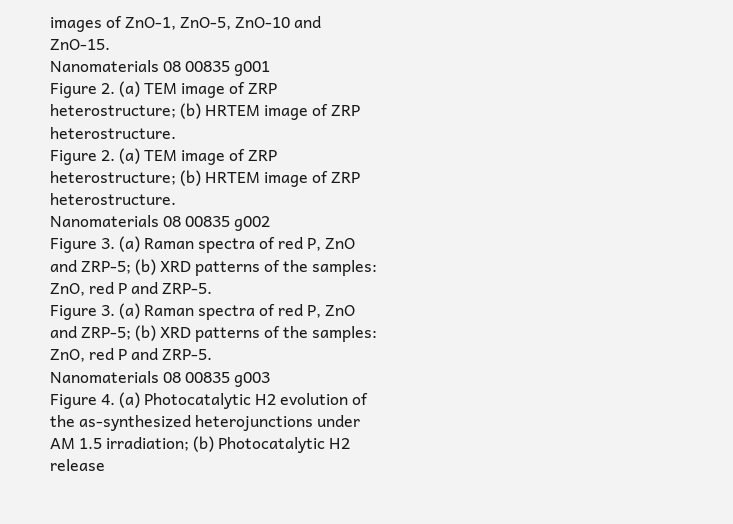images of ZnO-1, ZnO-5, ZnO-10 and ZnO-15.
Nanomaterials 08 00835 g001
Figure 2. (a) TEM image of ZRP heterostructure; (b) HRTEM image of ZRP heterostructure.
Figure 2. (a) TEM image of ZRP heterostructure; (b) HRTEM image of ZRP heterostructure.
Nanomaterials 08 00835 g002
Figure 3. (a) Raman spectra of red P, ZnO and ZRP-5; (b) XRD patterns of the samples: ZnO, red P and ZRP-5.
Figure 3. (a) Raman spectra of red P, ZnO and ZRP-5; (b) XRD patterns of the samples: ZnO, red P and ZRP-5.
Nanomaterials 08 00835 g003
Figure 4. (a) Photocatalytic H2 evolution of the as-synthesized heterojunctions under AM 1.5 irradiation; (b) Photocatalytic H2 release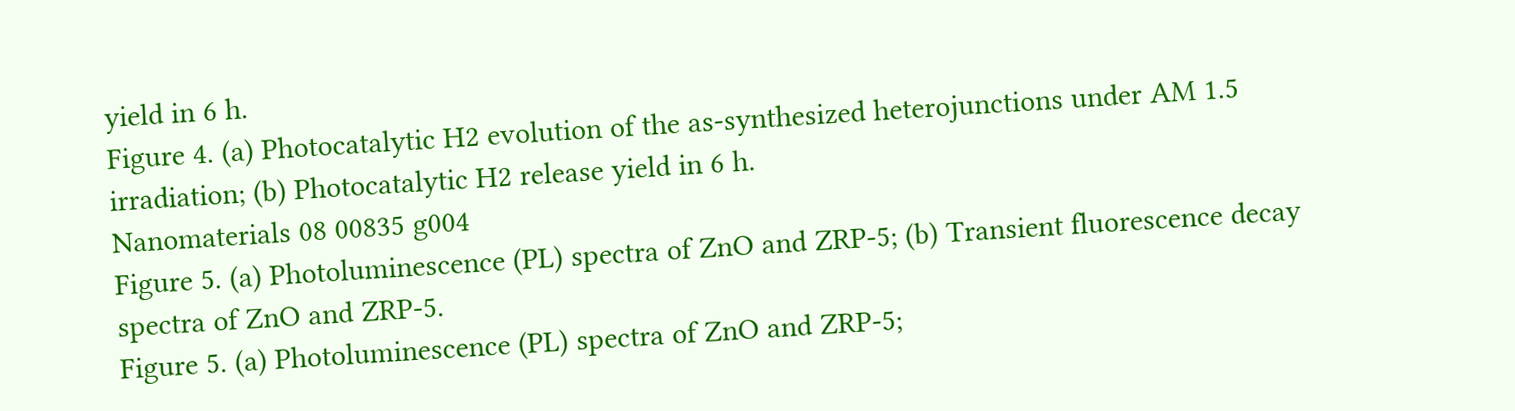yield in 6 h.
Figure 4. (a) Photocatalytic H2 evolution of the as-synthesized heterojunctions under AM 1.5 irradiation; (b) Photocatalytic H2 release yield in 6 h.
Nanomaterials 08 00835 g004
Figure 5. (a) Photoluminescence (PL) spectra of ZnO and ZRP-5; (b) Transient fluorescence decay spectra of ZnO and ZRP-5.
Figure 5. (a) Photoluminescence (PL) spectra of ZnO and ZRP-5;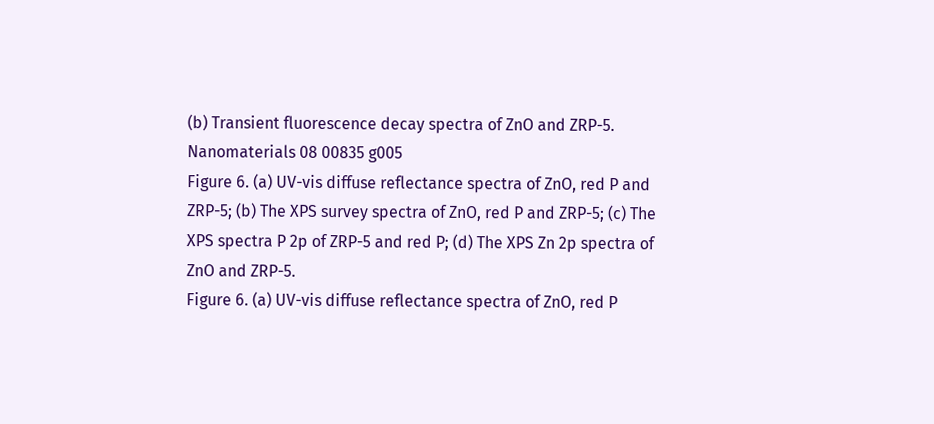(b) Transient fluorescence decay spectra of ZnO and ZRP-5.
Nanomaterials 08 00835 g005
Figure 6. (a) UV-vis diffuse reflectance spectra of ZnO, red P and ZRP-5; (b) The XPS survey spectra of ZnO, red P and ZRP-5; (c) The XPS spectra P 2p of ZRP-5 and red P; (d) The XPS Zn 2p spectra of ZnO and ZRP-5.
Figure 6. (a) UV-vis diffuse reflectance spectra of ZnO, red P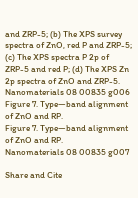and ZRP-5; (b) The XPS survey spectra of ZnO, red P and ZRP-5; (c) The XPS spectra P 2p of ZRP-5 and red P; (d) The XPS Zn 2p spectra of ZnO and ZRP-5.
Nanomaterials 08 00835 g006
Figure 7. Type—band alignment of ZnO and RP.
Figure 7. Type—band alignment of ZnO and RP.
Nanomaterials 08 00835 g007

Share and Cite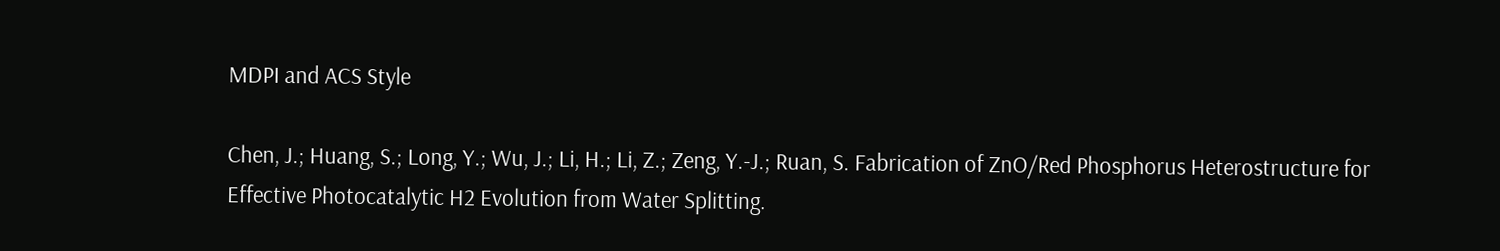MDPI and ACS Style

Chen, J.; Huang, S.; Long, Y.; Wu, J.; Li, H.; Li, Z.; Zeng, Y.-J.; Ruan, S. Fabrication of ZnO/Red Phosphorus Heterostructure for Effective Photocatalytic H2 Evolution from Water Splitting.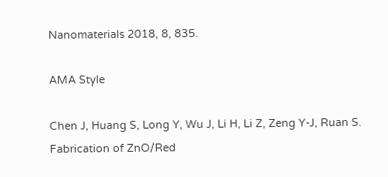Nanomaterials 2018, 8, 835.

AMA Style

Chen J, Huang S, Long Y, Wu J, Li H, Li Z, Zeng Y-J, Ruan S. Fabrication of ZnO/Red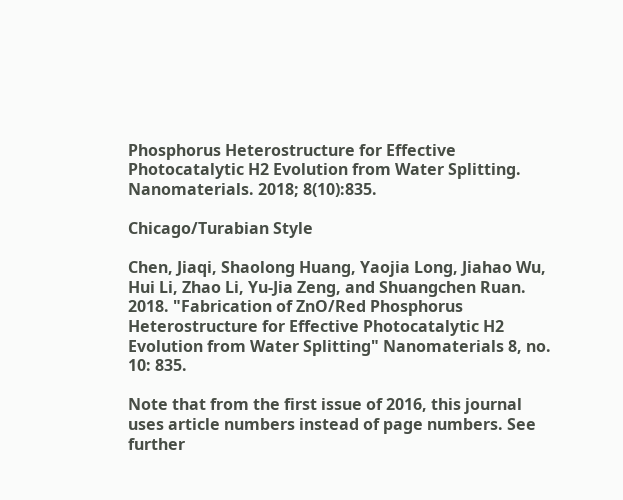Phosphorus Heterostructure for Effective Photocatalytic H2 Evolution from Water Splitting. Nanomaterials. 2018; 8(10):835.

Chicago/Turabian Style

Chen, Jiaqi, Shaolong Huang, Yaojia Long, Jiahao Wu, Hui Li, Zhao Li, Yu-Jia Zeng, and Shuangchen Ruan. 2018. "Fabrication of ZnO/Red Phosphorus Heterostructure for Effective Photocatalytic H2 Evolution from Water Splitting" Nanomaterials 8, no. 10: 835.

Note that from the first issue of 2016, this journal uses article numbers instead of page numbers. See further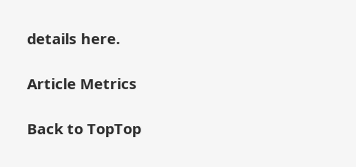details here.

Article Metrics

Back to TopTop